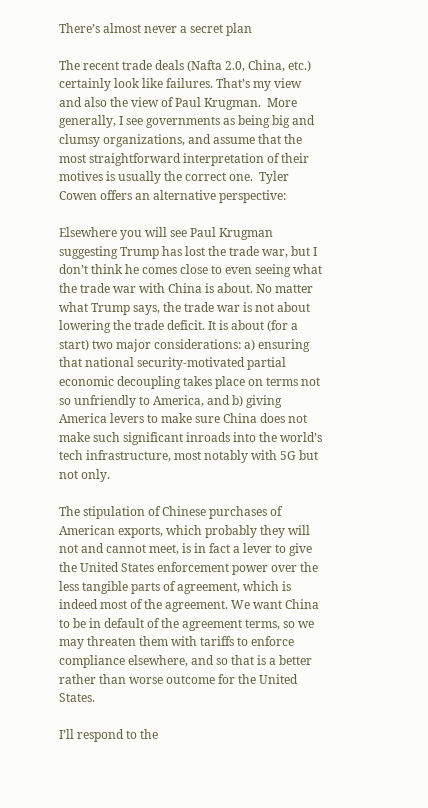There’s almost never a secret plan

The recent trade deals (Nafta 2.0, China, etc.) certainly look like failures. That’s my view and also the view of Paul Krugman.  More generally, I see governments as being big and clumsy organizations, and assume that the most straightforward interpretation of their motives is usually the correct one.  Tyler Cowen offers an alternative perspective:

Elsewhere you will see Paul Krugman suggesting Trump has lost the trade war, but I don’t think he comes close to even seeing what the trade war with China is about. No matter what Trump says, the trade war is not about lowering the trade deficit. It is about (for a start) two major considerations: a) ensuring that national security-motivated partial economic decoupling takes place on terms not so unfriendly to America, and b) giving America levers to make sure China does not make such significant inroads into the world’s tech infrastructure, most notably with 5G but not only.

The stipulation of Chinese purchases of American exports, which probably they will not and cannot meet, is in fact a lever to give the United States enforcement power over the less tangible parts of agreement, which is indeed most of the agreement. We want China to be in default of the agreement terms, so we may threaten them with tariffs to enforce compliance elsewhere, and so that is a better rather than worse outcome for the United States.

I’ll respond to the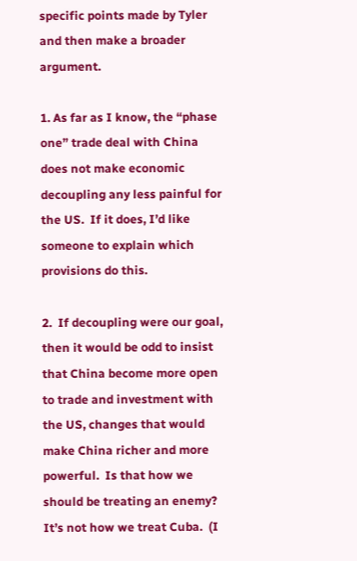specific points made by Tyler and then make a broader argument.

1. As far as I know, the “phase one” trade deal with China does not make economic decoupling any less painful for the US.  If it does, I’d like someone to explain which provisions do this.

2.  If decoupling were our goal, then it would be odd to insist that China become more open to trade and investment with the US, changes that would make China richer and more powerful.  Is that how we should be treating an enemy?  It’s not how we treat Cuba.  (I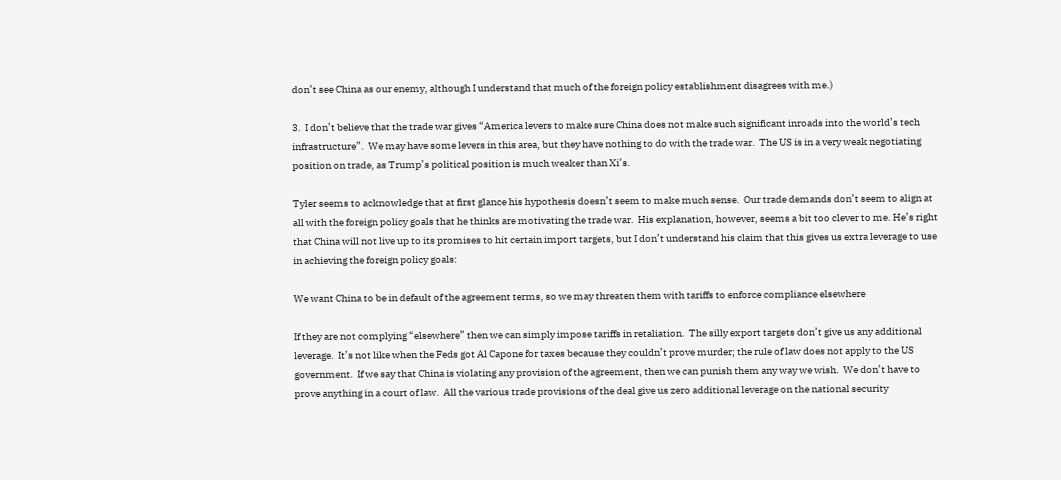don’t see China as our enemy, although I understand that much of the foreign policy establishment disagrees with me.)

3.  I don’t believe that the trade war gives “America levers to make sure China does not make such significant inroads into the world’s tech infrastructure”.  We may have some levers in this area, but they have nothing to do with the trade war.  The US is in a very weak negotiating position on trade, as Trump’s political position is much weaker than Xi’s.

Tyler seems to acknowledge that at first glance his hypothesis doesn’t seem to make much sense.  Our trade demands don’t seem to align at all with the foreign policy goals that he thinks are motivating the trade war.  His explanation, however, seems a bit too clever to me. He’s right that China will not live up to its promises to hit certain import targets, but I don’t understand his claim that this gives us extra leverage to use in achieving the foreign policy goals:

We want China to be in default of the agreement terms, so we may threaten them with tariffs to enforce compliance elsewhere

If they are not complying “elsewhere” then we can simply impose tariffs in retaliation.  The silly export targets don’t give us any additional leverage.  It’s not like when the Feds got Al Capone for taxes because they couldn’t prove murder; the rule of law does not apply to the US government.  If we say that China is violating any provision of the agreement, then we can punish them any way we wish.  We don’t have to prove anything in a court of law.  All the various trade provisions of the deal give us zero additional leverage on the national security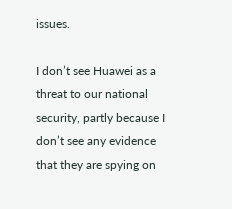issues.

I don’t see Huawei as a threat to our national security, partly because I don’t see any evidence that they are spying on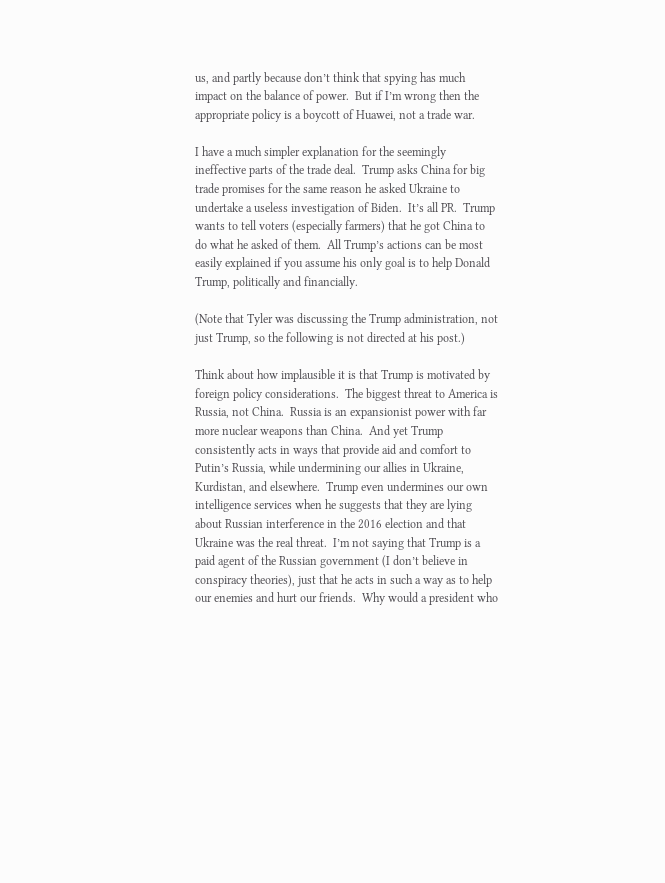us, and partly because don’t think that spying has much impact on the balance of power.  But if I’m wrong then the appropriate policy is a boycott of Huawei, not a trade war.

I have a much simpler explanation for the seemingly ineffective parts of the trade deal.  Trump asks China for big trade promises for the same reason he asked Ukraine to undertake a useless investigation of Biden.  It’s all PR.  Trump wants to tell voters (especially farmers) that he got China to do what he asked of them.  All Trump’s actions can be most easily explained if you assume his only goal is to help Donald Trump, politically and financially.

(Note that Tyler was discussing the Trump administration, not just Trump, so the following is not directed at his post.)

Think about how implausible it is that Trump is motivated by foreign policy considerations.  The biggest threat to America is Russia, not China.  Russia is an expansionist power with far more nuclear weapons than China.  And yet Trump consistently acts in ways that provide aid and comfort to Putin’s Russia, while undermining our allies in Ukraine, Kurdistan, and elsewhere.  Trump even undermines our own intelligence services when he suggests that they are lying about Russian interference in the 2016 election and that Ukraine was the real threat.  I’m not saying that Trump is a paid agent of the Russian government (I don’t believe in conspiracy theories), just that he acts in such a way as to help our enemies and hurt our friends.  Why would a president who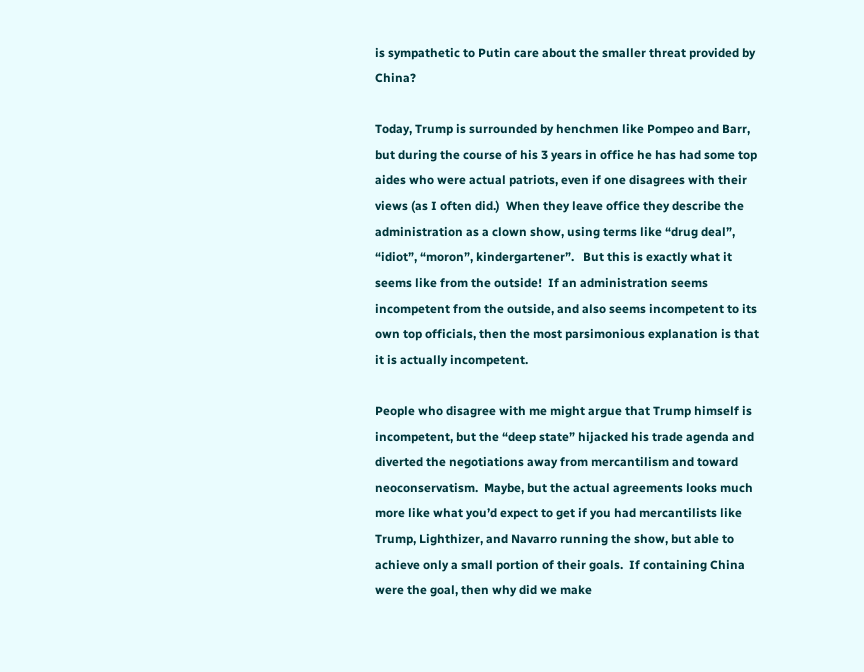is sympathetic to Putin care about the smaller threat provided by China?

Today, Trump is surrounded by henchmen like Pompeo and Barr, but during the course of his 3 years in office he has had some top aides who were actual patriots, even if one disagrees with their views (as I often did.)  When they leave office they describe the administration as a clown show, using terms like “drug deal”, “idiot”, “moron”, kindergartener”.   But this is exactly what it seems like from the outside!  If an administration seems incompetent from the outside, and also seems incompetent to its own top officials, then the most parsimonious explanation is that it is actually incompetent.

People who disagree with me might argue that Trump himself is incompetent, but the “deep state” hijacked his trade agenda and diverted the negotiations away from mercantilism and toward neoconservatism.  Maybe, but the actual agreements looks much more like what you’d expect to get if you had mercantilists like Trump, Lighthizer, and Navarro running the show, but able to achieve only a small portion of their goals.  If containing China were the goal, then why did we make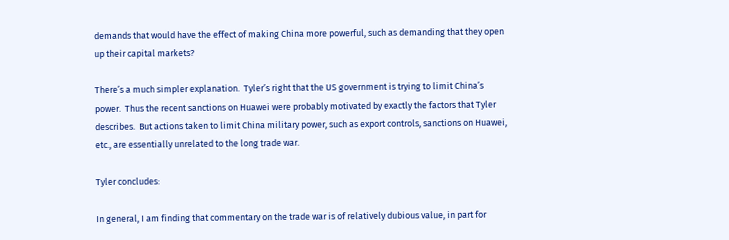demands that would have the effect of making China more powerful, such as demanding that they open up their capital markets?

There’s a much simpler explanation.  Tyler’s right that the US government is trying to limit China’s power.  Thus the recent sanctions on Huawei were probably motivated by exactly the factors that Tyler describes.  But actions taken to limit China military power, such as export controls, sanctions on Huawei, etc., are essentially unrelated to the long trade war.

Tyler concludes:

In general, I am finding that commentary on the trade war is of relatively dubious value, in part for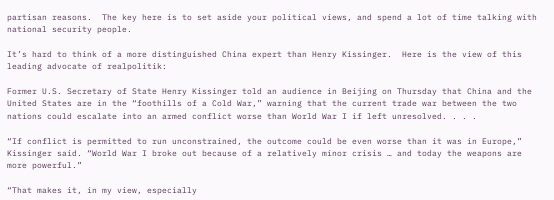partisan reasons.  The key here is to set aside your political views, and spend a lot of time talking with national security people.

It’s hard to think of a more distinguished China expert than Henry Kissinger.  Here is the view of this leading advocate of realpolitik:

Former U.S. Secretary of State Henry Kissinger told an audience in Beijing on Thursday that China and the United States are in the “foothills of a Cold War,” warning that the current trade war between the two nations could escalate into an armed conflict worse than World War I if left unresolved. . . .

“If conflict is permitted to run unconstrained, the outcome could be even worse than it was in Europe,” Kissinger said. “World War I broke out because of a relatively minor crisis … and today the weapons are more powerful.”

“That makes it, in my view, especially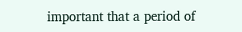important that a period of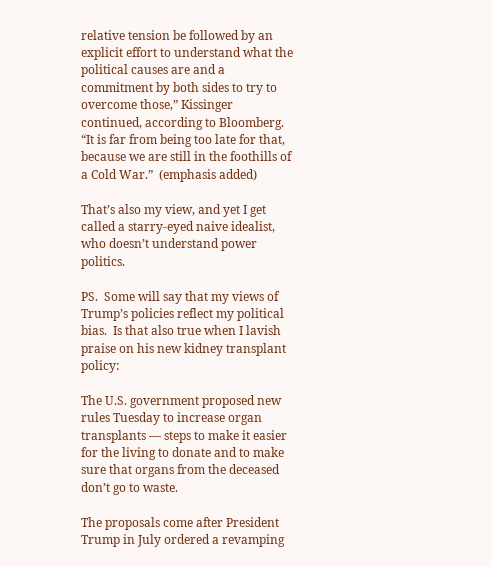relative tension be followed by an explicit effort to understand what the political causes are and a commitment by both sides to try to overcome those,” Kissinger continued, according to Bloomberg. “It is far from being too late for that, because we are still in the foothills of a Cold War.”  (emphasis added)

That’s also my view, and yet I get called a starry-eyed naive idealist, who doesn’t understand power politics.

PS.  Some will say that my views of Trump’s policies reflect my political bias.  Is that also true when I lavish praise on his new kidney transplant policy:

The U.S. government proposed new rules Tuesday to increase organ transplants — steps to make it easier for the living to donate and to make sure that organs from the deceased don’t go to waste.

The proposals come after President Trump in July ordered a revamping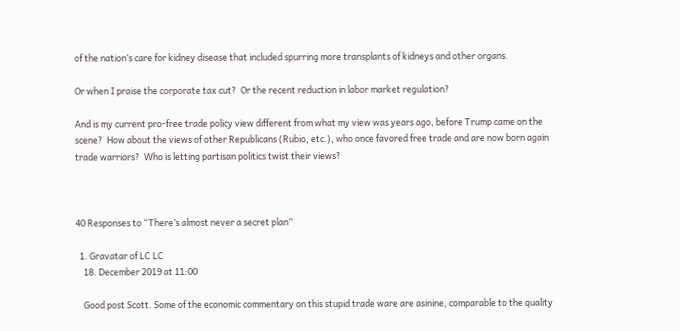of the nation’s care for kidney disease that included spurring more transplants of kidneys and other organs.

Or when I praise the corporate tax cut?  Or the recent reduction in labor market regulation?

And is my current pro-free trade policy view different from what my view was years ago, before Trump came on the scene?  How about the views of other Republicans (Rubio, etc.), who once favored free trade and are now born again trade warriors?  Who is letting partisan politics twist their views?



40 Responses to “There’s almost never a secret plan”

  1. Gravatar of LC LC
    18. December 2019 at 11:00

    Good post Scott. Some of the economic commentary on this stupid trade ware are asinine, comparable to the quality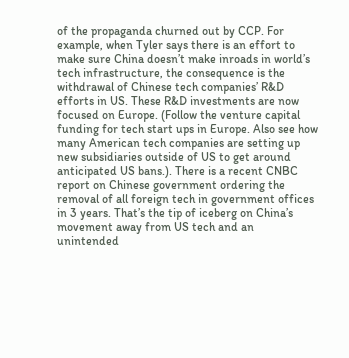of the propaganda churned out by CCP. For example, when Tyler says there is an effort to make sure China doesn’t make inroads in world’s tech infrastructure, the consequence is the withdrawal of Chinese tech companies’ R&D efforts in US. These R&D investments are now focused on Europe. (Follow the venture capital funding for tech start ups in Europe. Also see how many American tech companies are setting up new subsidiaries outside of US to get around anticipated US bans.). There is a recent CNBC report on Chinese government ordering the removal of all foreign tech in government offices in 3 years. That’s the tip of iceberg on China’s movement away from US tech and an unintended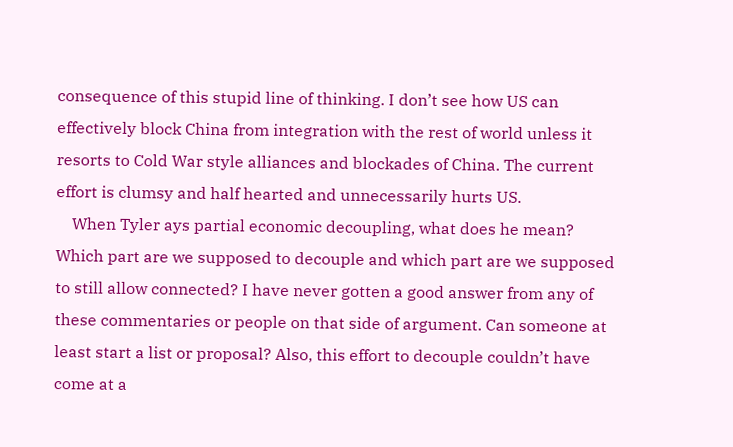consequence of this stupid line of thinking. I don’t see how US can effectively block China from integration with the rest of world unless it resorts to Cold War style alliances and blockades of China. The current effort is clumsy and half hearted and unnecessarily hurts US.
    When Tyler ays partial economic decoupling, what does he mean? Which part are we supposed to decouple and which part are we supposed to still allow connected? I have never gotten a good answer from any of these commentaries or people on that side of argument. Can someone at least start a list or proposal? Also, this effort to decouple couldn’t have come at a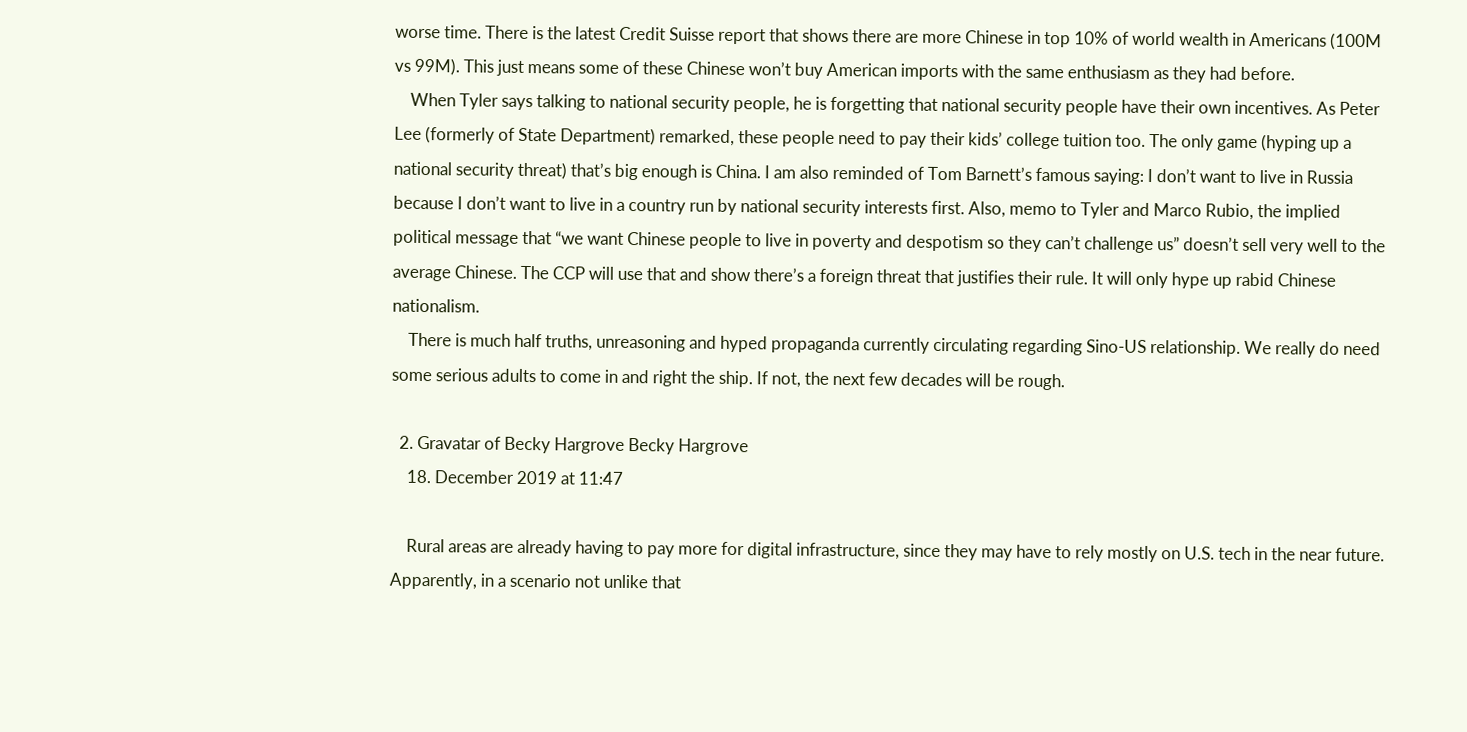worse time. There is the latest Credit Suisse report that shows there are more Chinese in top 10% of world wealth in Americans (100M vs 99M). This just means some of these Chinese won’t buy American imports with the same enthusiasm as they had before.
    When Tyler says talking to national security people, he is forgetting that national security people have their own incentives. As Peter Lee (formerly of State Department) remarked, these people need to pay their kids’ college tuition too. The only game (hyping up a national security threat) that’s big enough is China. I am also reminded of Tom Barnett’s famous saying: I don’t want to live in Russia because I don’t want to live in a country run by national security interests first. Also, memo to Tyler and Marco Rubio, the implied political message that “we want Chinese people to live in poverty and despotism so they can’t challenge us” doesn’t sell very well to the average Chinese. The CCP will use that and show there’s a foreign threat that justifies their rule. It will only hype up rabid Chinese nationalism.
    There is much half truths, unreasoning and hyped propaganda currently circulating regarding Sino-US relationship. We really do need some serious adults to come in and right the ship. If not, the next few decades will be rough.

  2. Gravatar of Becky Hargrove Becky Hargrove
    18. December 2019 at 11:47

    Rural areas are already having to pay more for digital infrastructure, since they may have to rely mostly on U.S. tech in the near future. Apparently, in a scenario not unlike that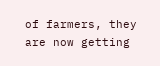of farmers, they are now getting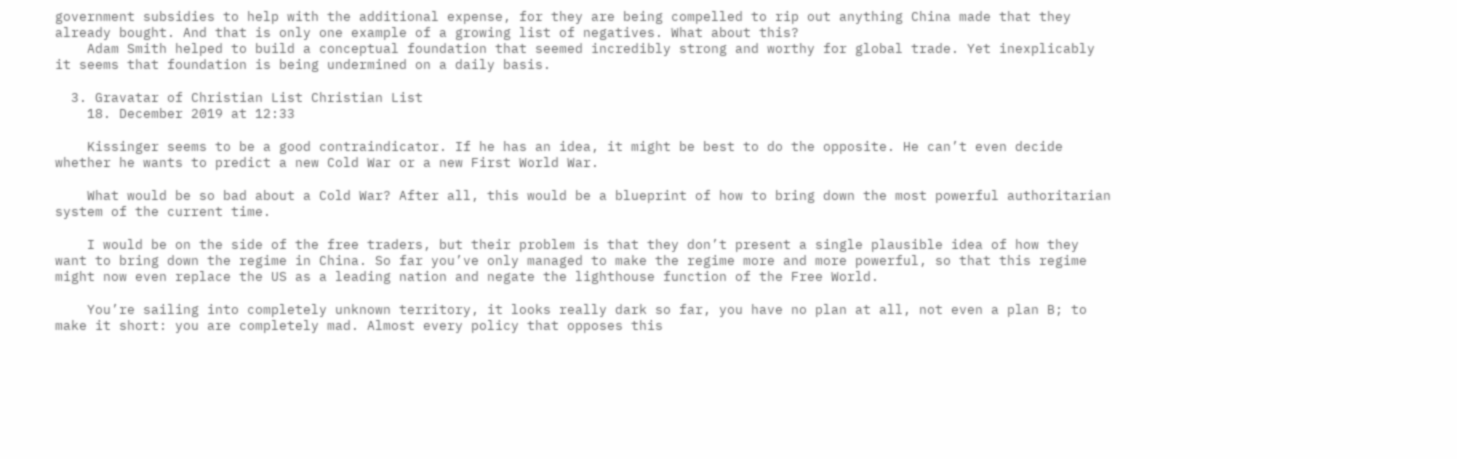government subsidies to help with the additional expense, for they are being compelled to rip out anything China made that they already bought. And that is only one example of a growing list of negatives. What about this?
    Adam Smith helped to build a conceptual foundation that seemed incredibly strong and worthy for global trade. Yet inexplicably it seems that foundation is being undermined on a daily basis.

  3. Gravatar of Christian List Christian List
    18. December 2019 at 12:33

    Kissinger seems to be a good contraindicator. If he has an idea, it might be best to do the opposite. He can’t even decide whether he wants to predict a new Cold War or a new First World War.

    What would be so bad about a Cold War? After all, this would be a blueprint of how to bring down the most powerful authoritarian system of the current time.

    I would be on the side of the free traders, but their problem is that they don’t present a single plausible idea of how they want to bring down the regime in China. So far you’ve only managed to make the regime more and more powerful, so that this regime might now even replace the US as a leading nation and negate the lighthouse function of the Free World.

    You’re sailing into completely unknown territory, it looks really dark so far, you have no plan at all, not even a plan B; to make it short: you are completely mad. Almost every policy that opposes this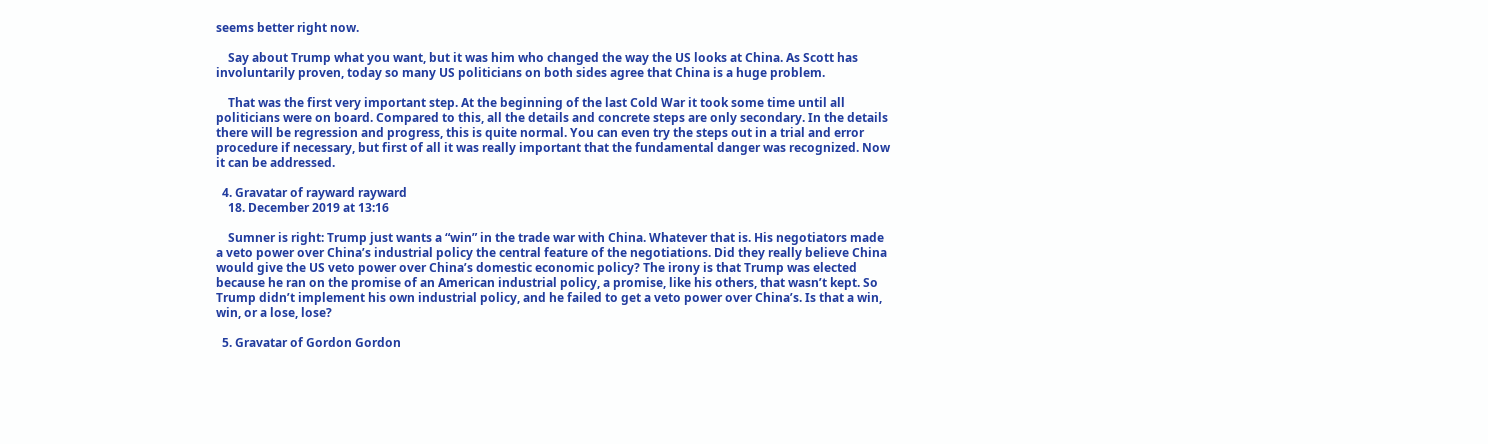seems better right now.

    Say about Trump what you want, but it was him who changed the way the US looks at China. As Scott has involuntarily proven, today so many US politicians on both sides agree that China is a huge problem.

    That was the first very important step. At the beginning of the last Cold War it took some time until all politicians were on board. Compared to this, all the details and concrete steps are only secondary. In the details there will be regression and progress, this is quite normal. You can even try the steps out in a trial and error procedure if necessary, but first of all it was really important that the fundamental danger was recognized. Now it can be addressed.

  4. Gravatar of rayward rayward
    18. December 2019 at 13:16

    Sumner is right: Trump just wants a “win” in the trade war with China. Whatever that is. His negotiators made a veto power over China’s industrial policy the central feature of the negotiations. Did they really believe China would give the US veto power over China’s domestic economic policy? The irony is that Trump was elected because he ran on the promise of an American industrial policy, a promise, like his others, that wasn’t kept. So Trump didn’t implement his own industrial policy, and he failed to get a veto power over China’s. Is that a win, win, or a lose, lose?

  5. Gravatar of Gordon Gordon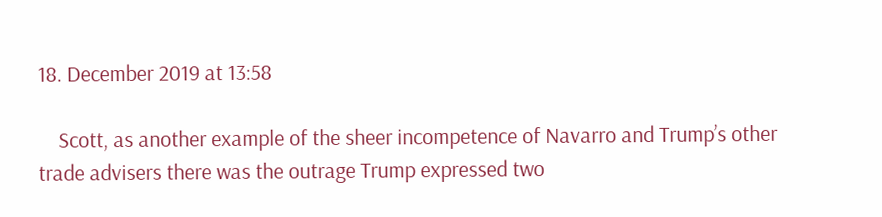18. December 2019 at 13:58

    Scott, as another example of the sheer incompetence of Navarro and Trump’s other trade advisers there was the outrage Trump expressed two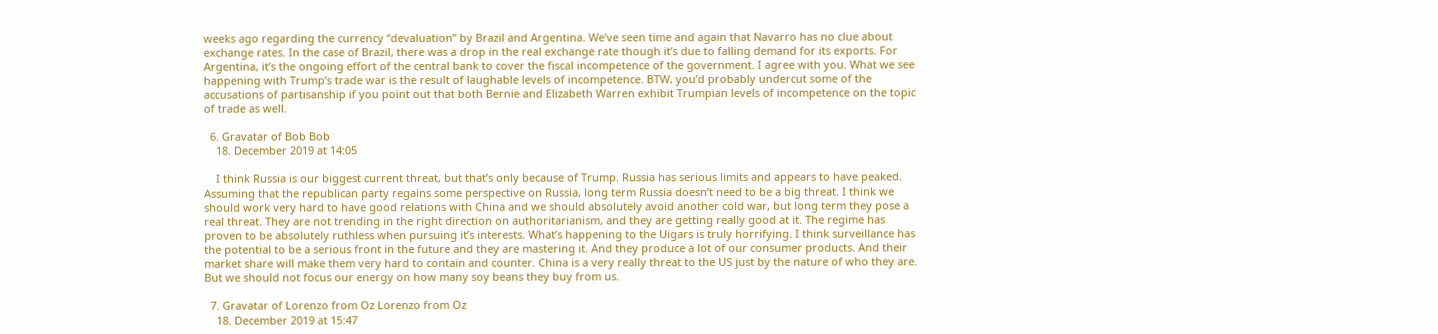weeks ago regarding the currency “devaluation” by Brazil and Argentina. We’ve seen time and again that Navarro has no clue about exchange rates. In the case of Brazil, there was a drop in the real exchange rate though it’s due to falling demand for its exports. For Argentina, it’s the ongoing effort of the central bank to cover the fiscal incompetence of the government. I agree with you. What we see happening with Trump’s trade war is the result of laughable levels of incompetence. BTW, you’d probably undercut some of the accusations of partisanship if you point out that both Bernie and Elizabeth Warren exhibit Trumpian levels of incompetence on the topic of trade as well.

  6. Gravatar of Bob Bob
    18. December 2019 at 14:05

    I think Russia is our biggest current threat, but that’s only because of Trump. Russia has serious limits and appears to have peaked. Assuming that the republican party regains some perspective on Russia, long term Russia doesn’t need to be a big threat. I think we should work very hard to have good relations with China and we should absolutely avoid another cold war, but long term they pose a real threat. They are not trending in the right direction on authoritarianism, and they are getting really good at it. The regime has proven to be absolutely ruthless when pursuing it’s interests. What’s happening to the Uigars is truly horrifying. I think surveillance has the potential to be a serious front in the future and they are mastering it. And they produce a lot of our consumer products. And their market share will make them very hard to contain and counter. China is a very really threat to the US just by the nature of who they are. But we should not focus our energy on how many soy beans they buy from us.

  7. Gravatar of Lorenzo from Oz Lorenzo from Oz
    18. December 2019 at 15:47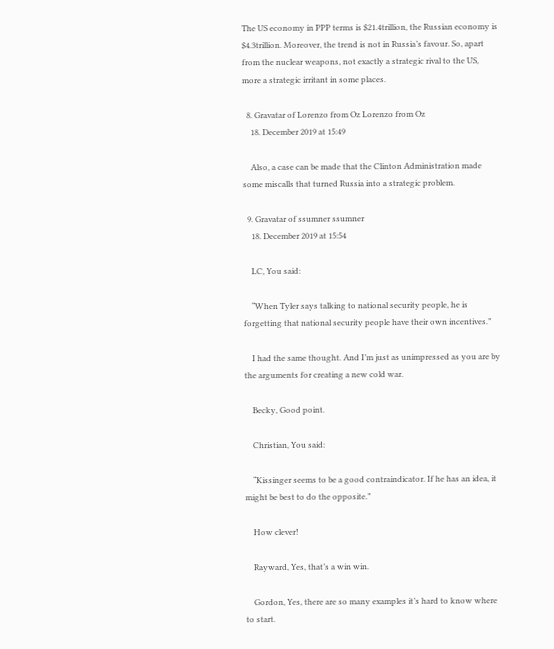The US economy in PPP terms is $21.4trillion, the Russian economy is $4.3trillion. Moreover, the trend is not in Russia’s favour. So, apart from the nuclear weapons, not exactly a strategic rival to the US, more a strategic irritant in some places.

  8. Gravatar of Lorenzo from Oz Lorenzo from Oz
    18. December 2019 at 15:49

    Also, a case can be made that the Clinton Administration made some miscalls that turned Russia into a strategic problem.

  9. Gravatar of ssumner ssumner
    18. December 2019 at 15:54

    LC, You said:

    “When Tyler says talking to national security people, he is forgetting that national security people have their own incentives.”

    I had the same thought. And I’m just as unimpressed as you are by the arguments for creating a new cold war.

    Becky, Good point.

    Christian, You said:

    “Kissinger seems to be a good contraindicator. If he has an idea, it might be best to do the opposite.”

    How clever!

    Rayward, Yes, that’s a win win.

    Gordon, Yes, there are so many examples it’s hard to know where to start.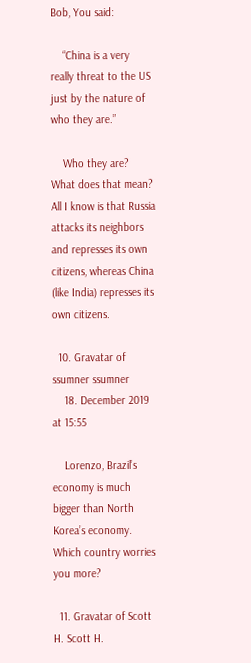Bob, You said:

    “China is a very really threat to the US just by the nature of who they are.”

    Who they are? What does that mean? All I know is that Russia attacks its neighbors and represses its own citizens, whereas China (like India) represses its own citizens.

  10. Gravatar of ssumner ssumner
    18. December 2019 at 15:55

    Lorenzo, Brazil’s economy is much bigger than North Korea’s economy. Which country worries you more?

  11. Gravatar of Scott H. Scott H.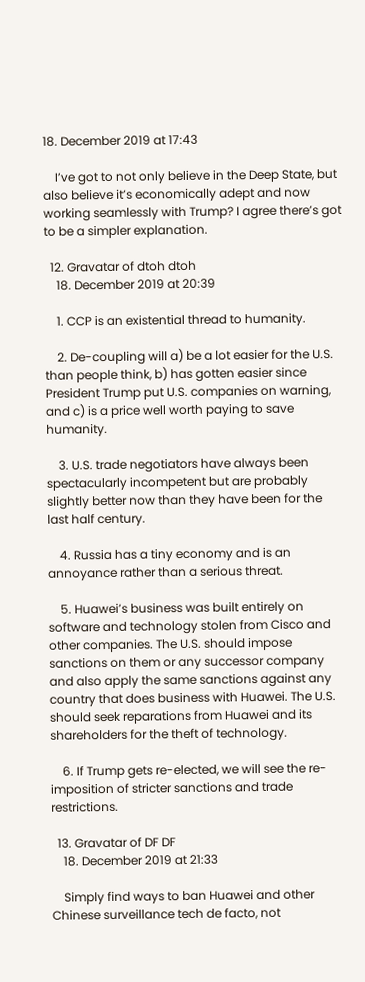18. December 2019 at 17:43

    I’ve got to not only believe in the Deep State, but also believe it’s economically adept and now working seamlessly with Trump? I agree there’s got to be a simpler explanation.

  12. Gravatar of dtoh dtoh
    18. December 2019 at 20:39

    1. CCP is an existential thread to humanity.

    2. De-coupling will a) be a lot easier for the U.S. than people think, b) has gotten easier since President Trump put U.S. companies on warning, and c) is a price well worth paying to save humanity.

    3. U.S. trade negotiators have always been spectacularly incompetent but are probably slightly better now than they have been for the last half century.

    4. Russia has a tiny economy and is an annoyance rather than a serious threat.

    5. Huawei’s business was built entirely on software and technology stolen from Cisco and other companies. The U.S. should impose sanctions on them or any successor company and also apply the same sanctions against any country that does business with Huawei. The U.S. should seek reparations from Huawei and its shareholders for the theft of technology.

    6. If Trump gets re-elected, we will see the re-imposition of stricter sanctions and trade restrictions.

  13. Gravatar of DF DF
    18. December 2019 at 21:33

    Simply find ways to ban Huawei and other Chinese surveillance tech de facto, not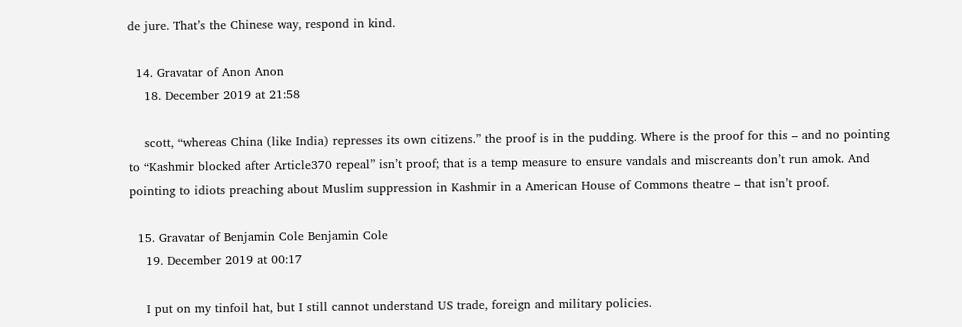de jure. That’s the Chinese way, respond in kind.

  14. Gravatar of Anon Anon
    18. December 2019 at 21:58

    scott, “whereas China (like India) represses its own citizens.” the proof is in the pudding. Where is the proof for this – and no pointing to “Kashmir blocked after Article370 repeal” isn’t proof; that is a temp measure to ensure vandals and miscreants don’t run amok. And pointing to idiots preaching about Muslim suppression in Kashmir in a American House of Commons theatre – that isn’t proof.

  15. Gravatar of Benjamin Cole Benjamin Cole
    19. December 2019 at 00:17

    I put on my tinfoil hat, but I still cannot understand US trade, foreign and military policies.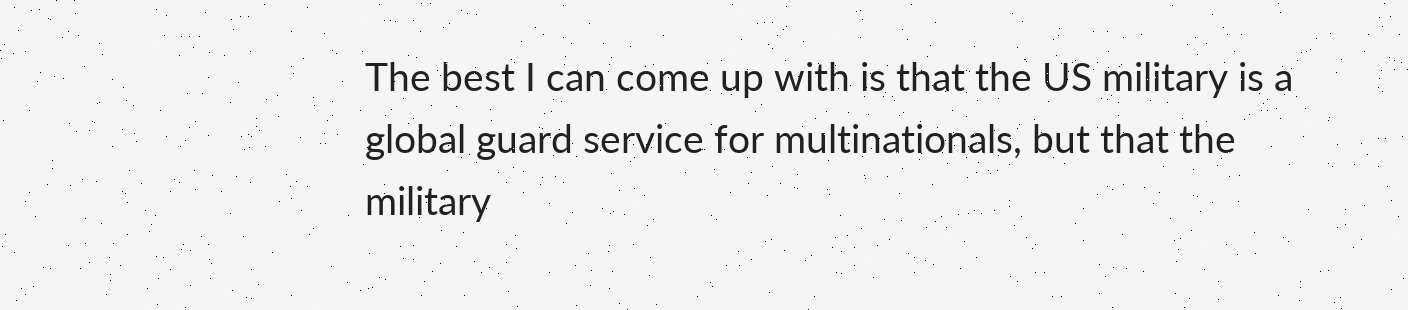The best I can come up with is that the US military is a global guard service for multinationals, but that the military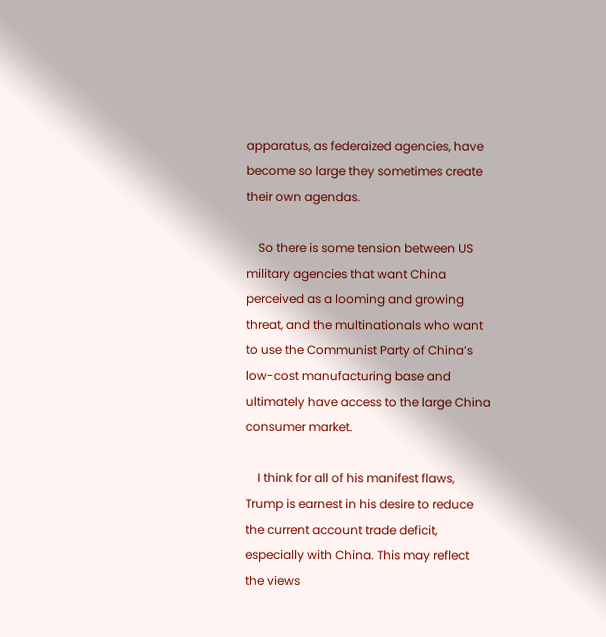apparatus, as federaized agencies, have become so large they sometimes create their own agendas.

    So there is some tension between US military agencies that want China perceived as a looming and growing threat, and the multinationals who want to use the Communist Party of China’s low-cost manufacturing base and ultimately have access to the large China consumer market.

    I think for all of his manifest flaws, Trump is earnest in his desire to reduce the current account trade deficit, especially with China. This may reflect the views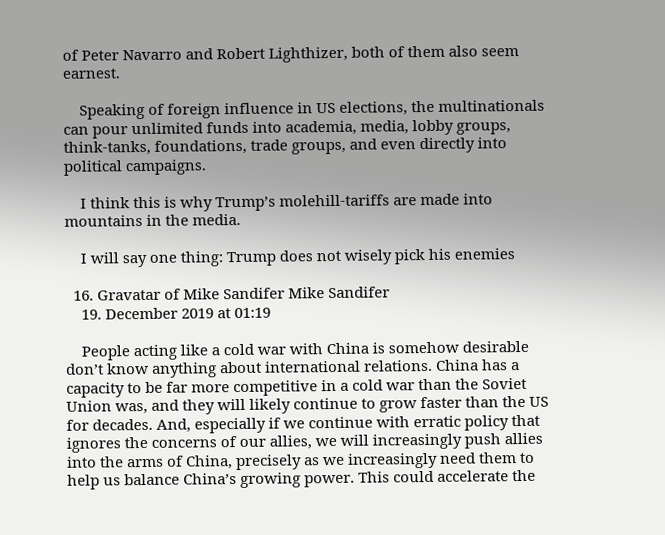of Peter Navarro and Robert Lighthizer, both of them also seem earnest.

    Speaking of foreign influence in US elections, the multinationals can pour unlimited funds into academia, media, lobby groups, think-tanks, foundations, trade groups, and even directly into political campaigns.

    I think this is why Trump’s molehill-tariffs are made into mountains in the media.

    I will say one thing: Trump does not wisely pick his enemies

  16. Gravatar of Mike Sandifer Mike Sandifer
    19. December 2019 at 01:19

    People acting like a cold war with China is somehow desirable don’t know anything about international relations. China has a capacity to be far more competitive in a cold war than the Soviet Union was, and they will likely continue to grow faster than the US for decades. And, especially if we continue with erratic policy that ignores the concerns of our allies, we will increasingly push allies into the arms of China, precisely as we increasingly need them to help us balance China’s growing power. This could accelerate the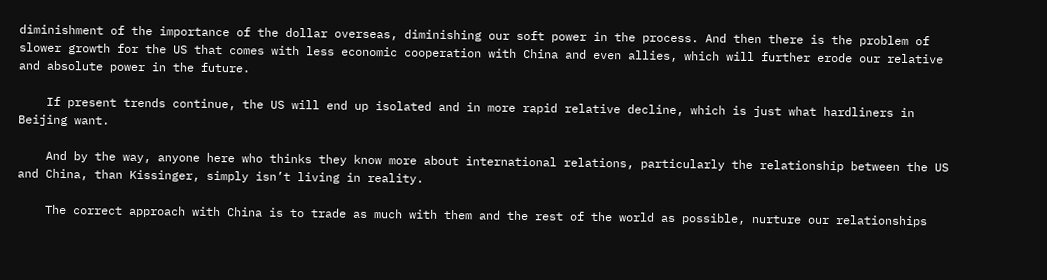diminishment of the importance of the dollar overseas, diminishing our soft power in the process. And then there is the problem of slower growth for the US that comes with less economic cooperation with China and even allies, which will further erode our relative and absolute power in the future.

    If present trends continue, the US will end up isolated and in more rapid relative decline, which is just what hardliners in Beijing want.

    And by the way, anyone here who thinks they know more about international relations, particularly the relationship between the US and China, than Kissinger, simply isn’t living in reality.

    The correct approach with China is to trade as much with them and the rest of the world as possible, nurture our relationships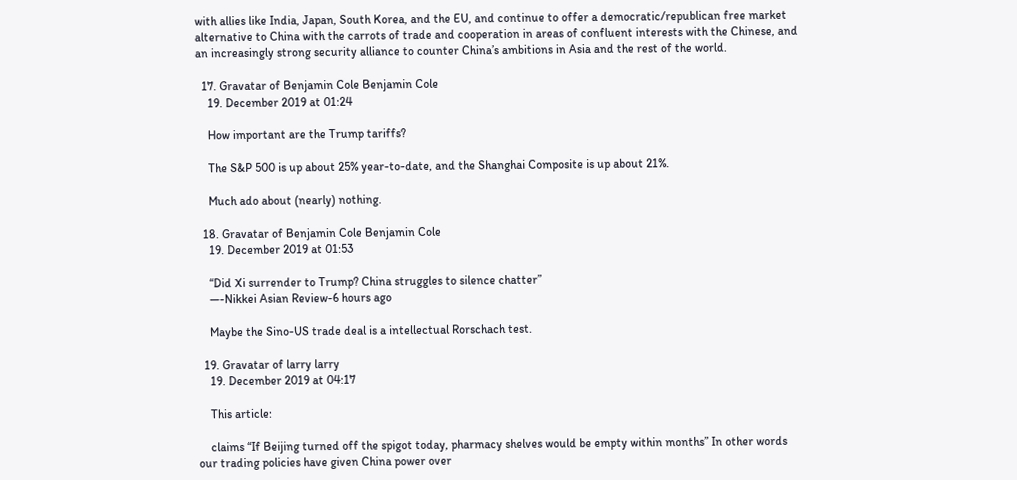with allies like India, Japan, South Korea, and the EU, and continue to offer a democratic/republican free market alternative to China with the carrots of trade and cooperation in areas of confluent interests with the Chinese, and an increasingly strong security alliance to counter China’s ambitions in Asia and the rest of the world.

  17. Gravatar of Benjamin Cole Benjamin Cole
    19. December 2019 at 01:24

    How important are the Trump tariffs?

    The S&P 500 is up about 25% year-to-date, and the Shanghai Composite is up about 21%.

    Much ado about (nearly) nothing.

  18. Gravatar of Benjamin Cole Benjamin Cole
    19. December 2019 at 01:53

    “Did Xi surrender to Trump? China struggles to silence chatter”
    —-Nikkei Asian Review-6 hours ago

    Maybe the Sino-US trade deal is a intellectual Rorschach test.

  19. Gravatar of larry larry
    19. December 2019 at 04:17

    This article:

    claims “If Beijing turned off the spigot today, pharmacy shelves would be empty within months” In other words our trading policies have given China power over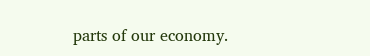parts of our economy.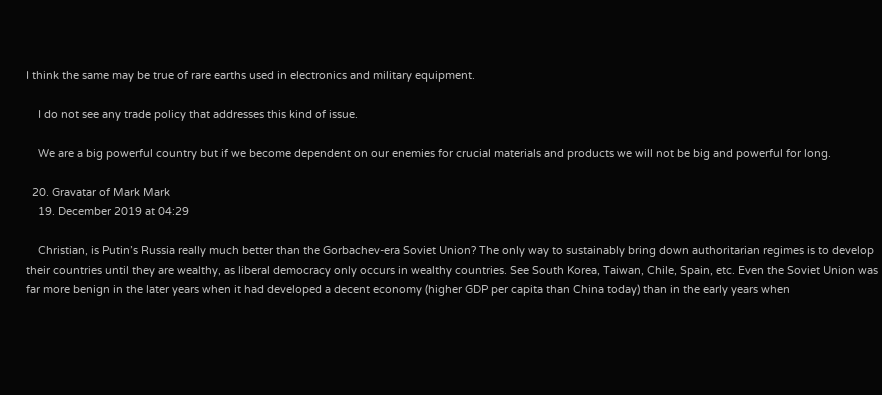I think the same may be true of rare earths used in electronics and military equipment.

    I do not see any trade policy that addresses this kind of issue.

    We are a big powerful country but if we become dependent on our enemies for crucial materials and products we will not be big and powerful for long.

  20. Gravatar of Mark Mark
    19. December 2019 at 04:29

    Christian, is Putin’s Russia really much better than the Gorbachev-era Soviet Union? The only way to sustainably bring down authoritarian regimes is to develop their countries until they are wealthy, as liberal democracy only occurs in wealthy countries. See South Korea, Taiwan, Chile, Spain, etc. Even the Soviet Union was far more benign in the later years when it had developed a decent economy (higher GDP per capita than China today) than in the early years when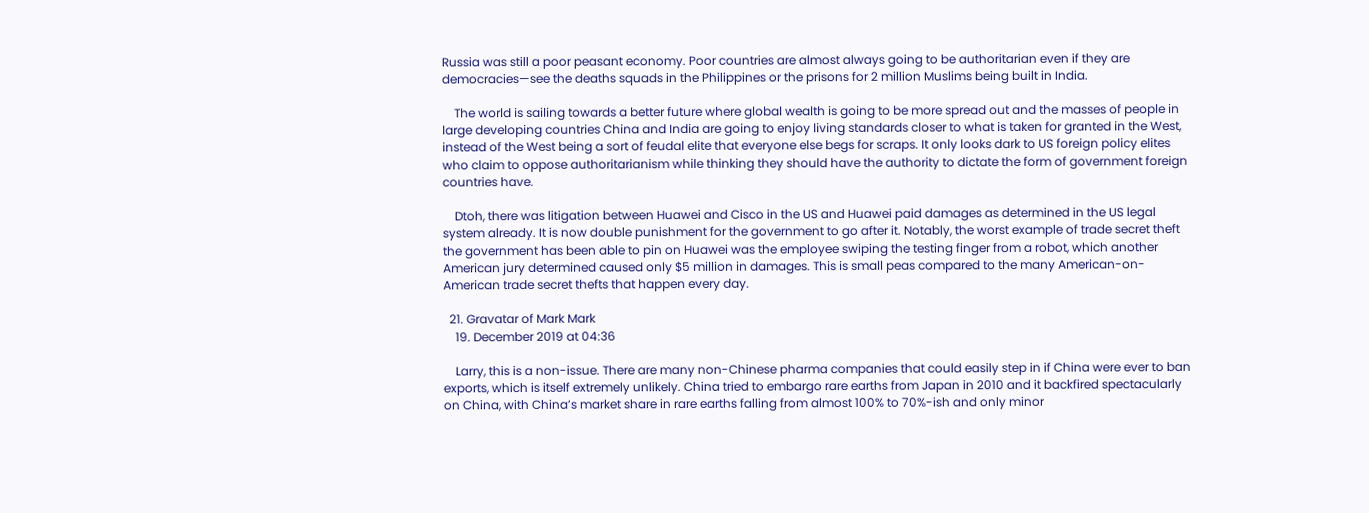Russia was still a poor peasant economy. Poor countries are almost always going to be authoritarian even if they are democracies—see the deaths squads in the Philippines or the prisons for 2 million Muslims being built in India.

    The world is sailing towards a better future where global wealth is going to be more spread out and the masses of people in large developing countries China and India are going to enjoy living standards closer to what is taken for granted in the West, instead of the West being a sort of feudal elite that everyone else begs for scraps. It only looks dark to US foreign policy elites who claim to oppose authoritarianism while thinking they should have the authority to dictate the form of government foreign countries have.

    Dtoh, there was litigation between Huawei and Cisco in the US and Huawei paid damages as determined in the US legal system already. It is now double punishment for the government to go after it. Notably, the worst example of trade secret theft the government has been able to pin on Huawei was the employee swiping the testing finger from a robot, which another American jury determined caused only $5 million in damages. This is small peas compared to the many American-on-American trade secret thefts that happen every day.

  21. Gravatar of Mark Mark
    19. December 2019 at 04:36

    Larry, this is a non-issue. There are many non-Chinese pharma companies that could easily step in if China were ever to ban exports, which is itself extremely unlikely. China tried to embargo rare earths from Japan in 2010 and it backfired spectacularly on China, with China’s market share in rare earths falling from almost 100% to 70%-ish and only minor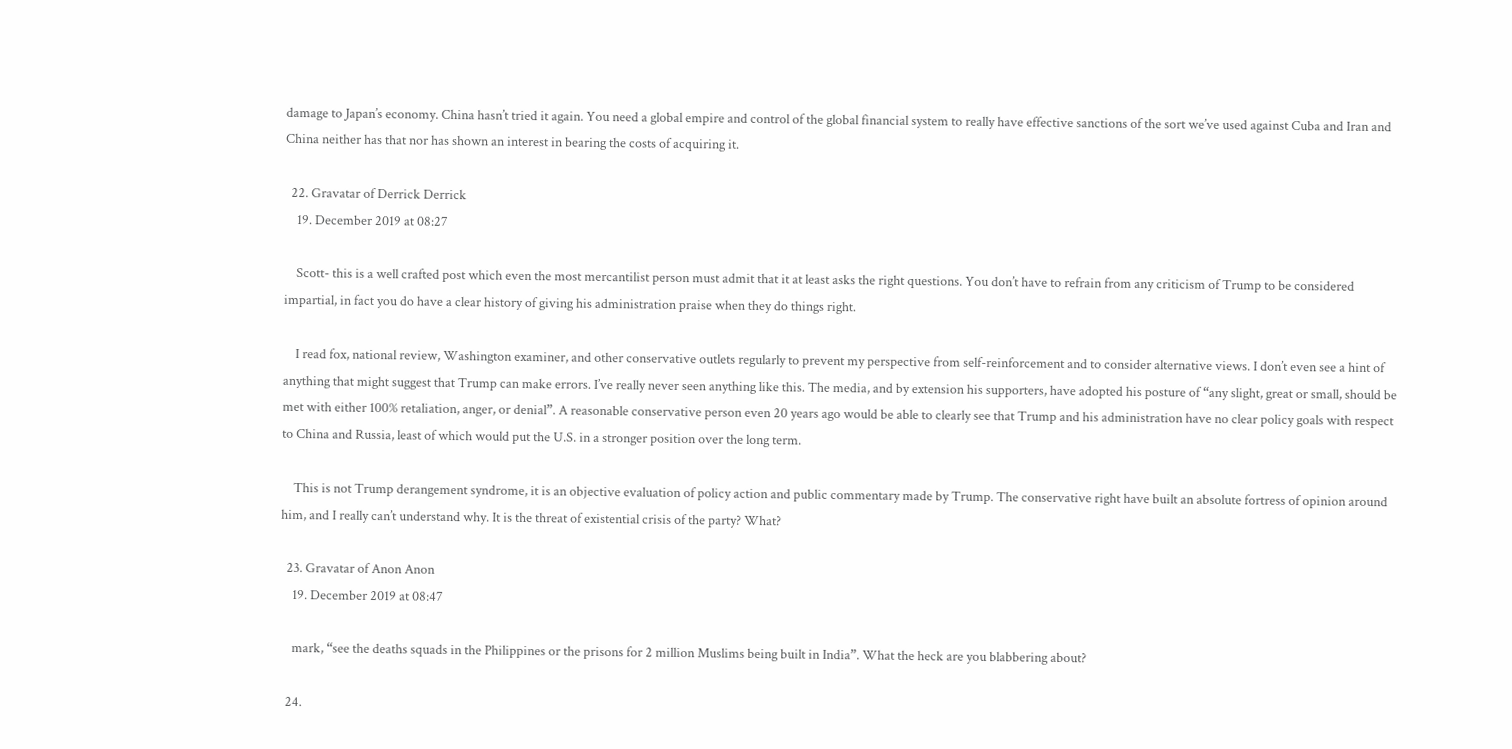damage to Japan’s economy. China hasn’t tried it again. You need a global empire and control of the global financial system to really have effective sanctions of the sort we’ve used against Cuba and Iran and China neither has that nor has shown an interest in bearing the costs of acquiring it.

  22. Gravatar of Derrick Derrick
    19. December 2019 at 08:27

    Scott- this is a well crafted post which even the most mercantilist person must admit that it at least asks the right questions. You don’t have to refrain from any criticism of Trump to be considered impartial, in fact you do have a clear history of giving his administration praise when they do things right.

    I read fox, national review, Washington examiner, and other conservative outlets regularly to prevent my perspective from self-reinforcement and to consider alternative views. I don’t even see a hint of anything that might suggest that Trump can make errors. I’ve really never seen anything like this. The media, and by extension his supporters, have adopted his posture of “any slight, great or small, should be met with either 100% retaliation, anger, or denial”. A reasonable conservative person even 20 years ago would be able to clearly see that Trump and his administration have no clear policy goals with respect to China and Russia, least of which would put the U.S. in a stronger position over the long term.

    This is not Trump derangement syndrome, it is an objective evaluation of policy action and public commentary made by Trump. The conservative right have built an absolute fortress of opinion around him, and I really can’t understand why. It is the threat of existential crisis of the party? What?

  23. Gravatar of Anon Anon
    19. December 2019 at 08:47

    mark, “see the deaths squads in the Philippines or the prisons for 2 million Muslims being built in India”. What the heck are you blabbering about?

  24.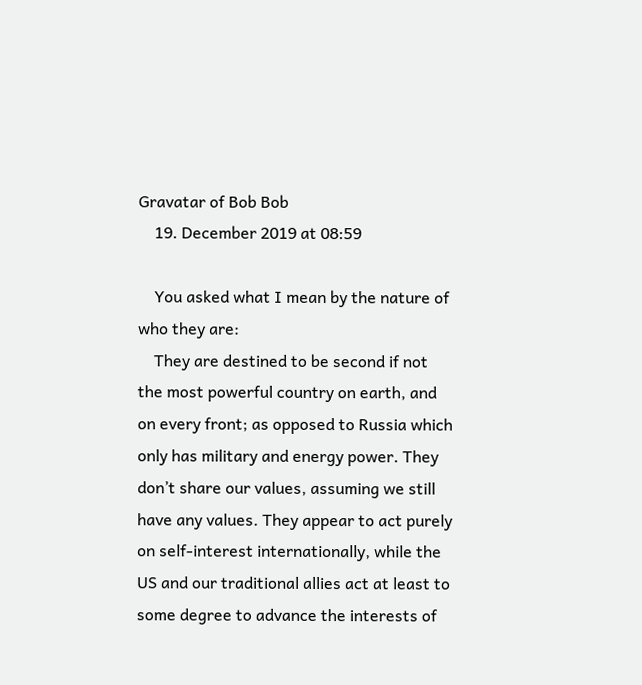Gravatar of Bob Bob
    19. December 2019 at 08:59

    You asked what I mean by the nature of who they are:
    They are destined to be second if not the most powerful country on earth, and on every front; as opposed to Russia which only has military and energy power. They don’t share our values, assuming we still have any values. They appear to act purely on self-interest internationally, while the US and our traditional allies act at least to some degree to advance the interests of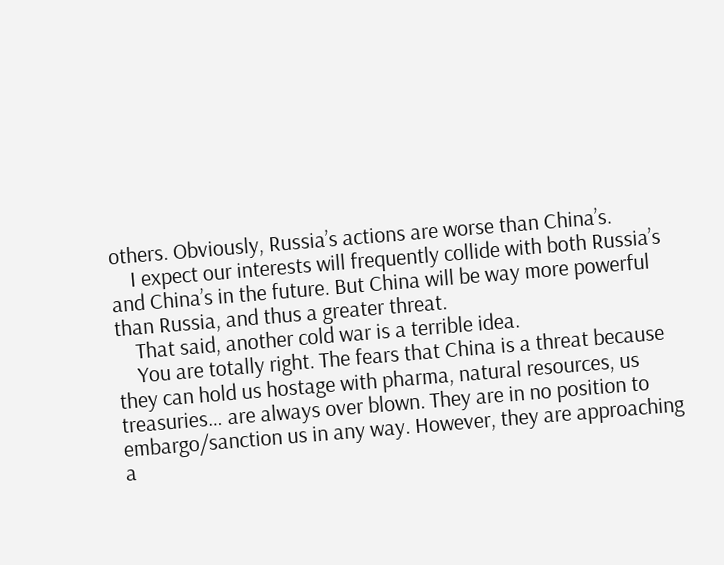others. Obviously, Russia’s actions are worse than China’s.
    I expect our interests will frequently collide with both Russia’s and China’s in the future. But China will be way more powerful than Russia, and thus a greater threat.
    That said, another cold war is a terrible idea.
    You are totally right. The fears that China is a threat because they can hold us hostage with pharma, natural resources, us treasuries… are always over blown. They are in no position to embargo/sanction us in any way. However, they are approaching a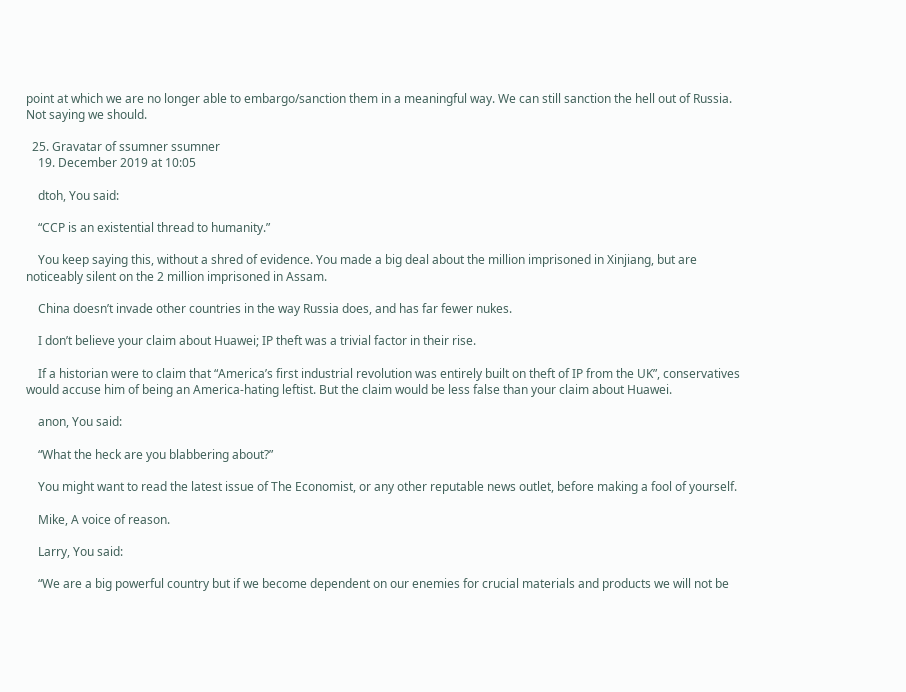point at which we are no longer able to embargo/sanction them in a meaningful way. We can still sanction the hell out of Russia. Not saying we should.

  25. Gravatar of ssumner ssumner
    19. December 2019 at 10:05

    dtoh, You said:

    “CCP is an existential thread to humanity.”

    You keep saying this, without a shred of evidence. You made a big deal about the million imprisoned in Xinjiang, but are noticeably silent on the 2 million imprisoned in Assam.

    China doesn’t invade other countries in the way Russia does, and has far fewer nukes.

    I don’t believe your claim about Huawei; IP theft was a trivial factor in their rise.

    If a historian were to claim that “America’s first industrial revolution was entirely built on theft of IP from the UK”, conservatives would accuse him of being an America-hating leftist. But the claim would be less false than your claim about Huawei.

    anon, You said:

    “What the heck are you blabbering about?”

    You might want to read the latest issue of The Economist, or any other reputable news outlet, before making a fool of yourself.

    Mike, A voice of reason.

    Larry, You said:

    “We are a big powerful country but if we become dependent on our enemies for crucial materials and products we will not be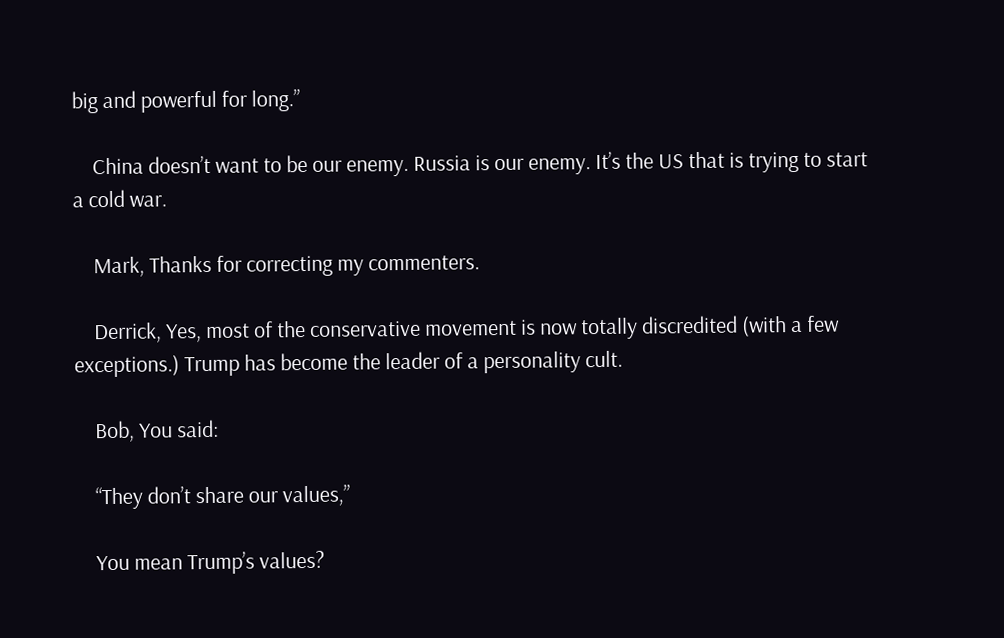big and powerful for long.”

    China doesn’t want to be our enemy. Russia is our enemy. It’s the US that is trying to start a cold war.

    Mark, Thanks for correcting my commenters.

    Derrick, Yes, most of the conservative movement is now totally discredited (with a few exceptions.) Trump has become the leader of a personality cult.

    Bob, You said:

    “They don’t share our values,”

    You mean Trump’s values?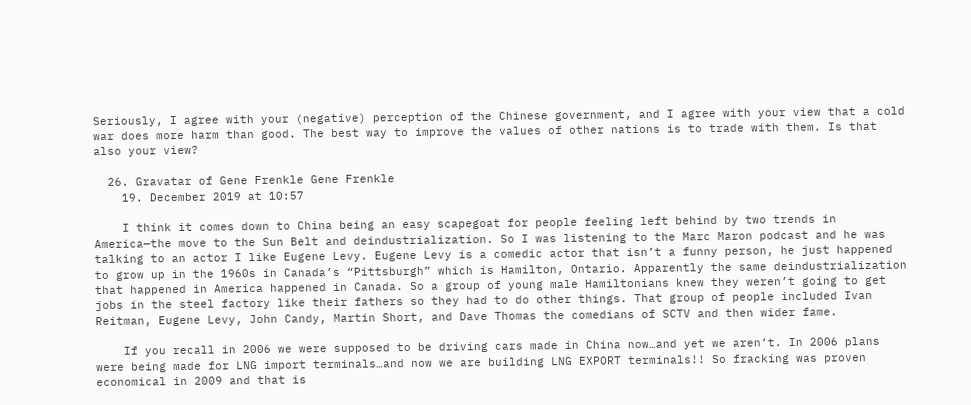Seriously, I agree with your (negative) perception of the Chinese government, and I agree with your view that a cold war does more harm than good. The best way to improve the values of other nations is to trade with them. Is that also your view?

  26. Gravatar of Gene Frenkle Gene Frenkle
    19. December 2019 at 10:57

    I think it comes down to China being an easy scapegoat for people feeling left behind by two trends in America—the move to the Sun Belt and deindustrialization. So I was listening to the Marc Maron podcast and he was talking to an actor I like Eugene Levy. Eugene Levy is a comedic actor that isn’t a funny person, he just happened to grow up in the 1960s in Canada’s “Pittsburgh” which is Hamilton, Ontario. Apparently the same deindustrialization that happened in America happened in Canada. So a group of young male Hamiltonians knew they weren’t going to get jobs in the steel factory like their fathers so they had to do other things. That group of people included Ivan Reitman, Eugene Levy, John Candy, Martin Short, and Dave Thomas the comedians of SCTV and then wider fame.

    If you recall in 2006 we were supposed to be driving cars made in China now…and yet we aren’t. In 2006 plans were being made for LNG import terminals…and now we are building LNG EXPORT terminals!! So fracking was proven economical in 2009 and that is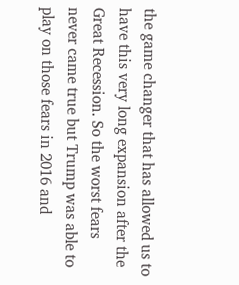the game changer that has allowed us to have this very long expansion after the Great Recession. So the worst fears never came true but Trump was able to play on those fears in 2016 and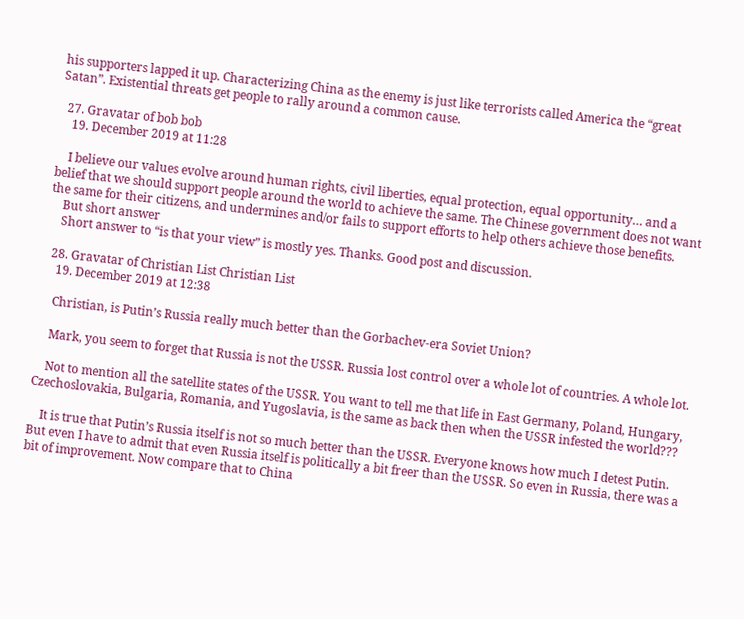his supporters lapped it up. Characterizing China as the enemy is just like terrorists called America the “great Satan”. Existential threats get people to rally around a common cause.

  27. Gravatar of bob bob
    19. December 2019 at 11:28

    I believe our values evolve around human rights, civil liberties, equal protection, equal opportunity… and a belief that we should support people around the world to achieve the same. The Chinese government does not want the same for their citizens, and undermines and/or fails to support efforts to help others achieve those benefits.
    But short answer
    Short answer to “is that your view” is mostly yes. Thanks. Good post and discussion.

  28. Gravatar of Christian List Christian List
    19. December 2019 at 12:38

    Christian, is Putin’s Russia really much better than the Gorbachev-era Soviet Union?

    Mark, you seem to forget that Russia is not the USSR. Russia lost control over a whole lot of countries. A whole lot.

    Not to mention all the satellite states of the USSR. You want to tell me that life in East Germany, Poland, Hungary, Czechoslovakia, Bulgaria, Romania, and Yugoslavia, is the same as back then when the USSR infested the world???

    It is true that Putin’s Russia itself is not so much better than the USSR. Everyone knows how much I detest Putin. But even I have to admit that even Russia itself is politically a bit freer than the USSR. So even in Russia, there was a bit of improvement. Now compare that to China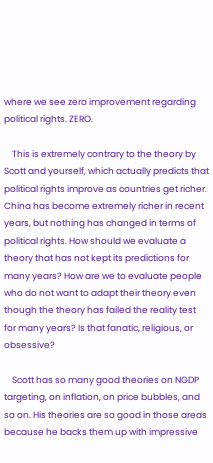where we see zero improvement regarding political rights. ZERO.

    This is extremely contrary to the theory by Scott and yourself, which actually predicts that political rights improve as countries get richer. China has become extremely richer in recent years, but nothing has changed in terms of political rights. How should we evaluate a theory that has not kept its predictions for many years? How are we to evaluate people who do not want to adapt their theory even though the theory has failed the reality test for many years? Is that fanatic, religious, or obsessive?

    Scott has so many good theories on NGDP targeting, on inflation, on price bubbles, and so on. His theories are so good in those areas because he backs them up with impressive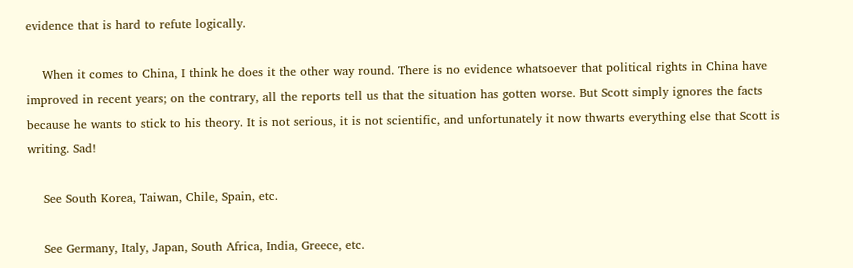evidence that is hard to refute logically.

    When it comes to China, I think he does it the other way round. There is no evidence whatsoever that political rights in China have improved in recent years; on the contrary, all the reports tell us that the situation has gotten worse. But Scott simply ignores the facts because he wants to stick to his theory. It is not serious, it is not scientific, and unfortunately it now thwarts everything else that Scott is writing. Sad!

    See South Korea, Taiwan, Chile, Spain, etc.

    See Germany, Italy, Japan, South Africa, India, Greece, etc.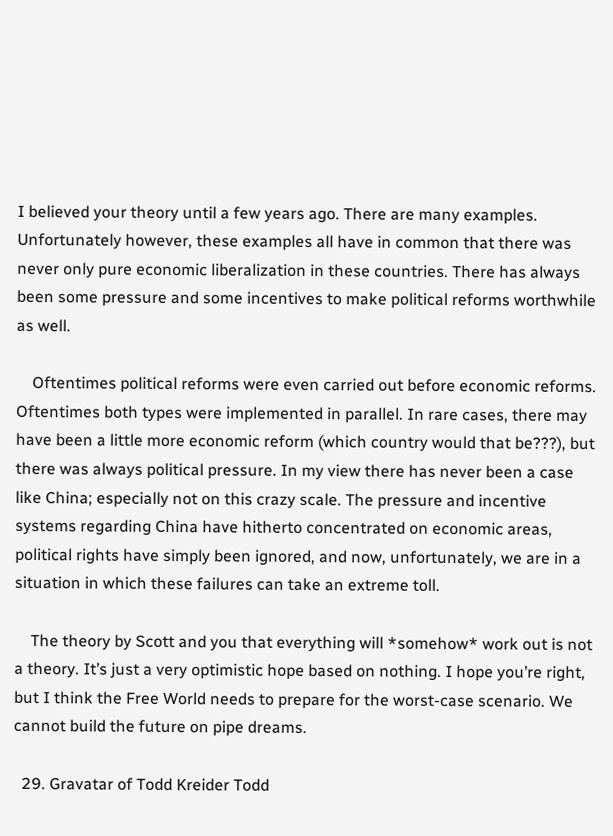I believed your theory until a few years ago. There are many examples. Unfortunately however, these examples all have in common that there was never only pure economic liberalization in these countries. There has always been some pressure and some incentives to make political reforms worthwhile as well.

    Oftentimes political reforms were even carried out before economic reforms. Oftentimes both types were implemented in parallel. In rare cases, there may have been a little more economic reform (which country would that be???), but there was always political pressure. In my view there has never been a case like China; especially not on this crazy scale. The pressure and incentive systems regarding China have hitherto concentrated on economic areas, political rights have simply been ignored, and now, unfortunately, we are in a situation in which these failures can take an extreme toll.

    The theory by Scott and you that everything will *somehow* work out is not a theory. It’s just a very optimistic hope based on nothing. I hope you’re right, but I think the Free World needs to prepare for the worst-case scenario. We cannot build the future on pipe dreams.

  29. Gravatar of Todd Kreider Todd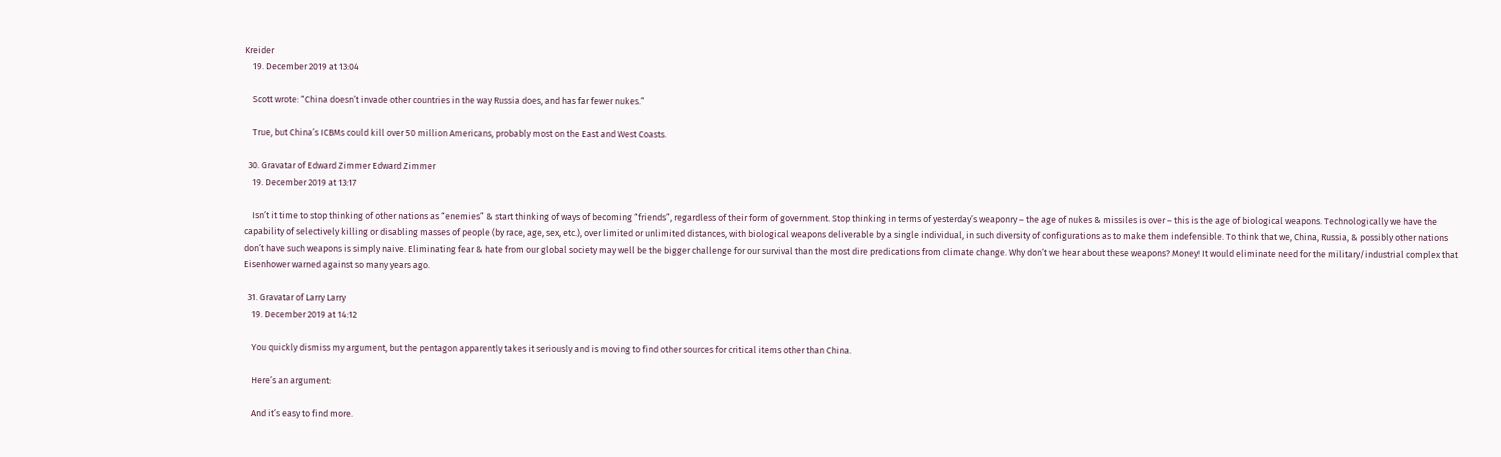Kreider
    19. December 2019 at 13:04

    Scott wrote: “China doesn’t invade other countries in the way Russia does, and has far fewer nukes.”

    True, but China’s ICBMs could kill over 50 million Americans, probably most on the East and West Coasts.

  30. Gravatar of Edward Zimmer Edward Zimmer
    19. December 2019 at 13:17

    Isn’t it time to stop thinking of other nations as “enemies” & start thinking of ways of becoming “friends”, regardless of their form of government. Stop thinking in terms of yesterday’s weaponry – the age of nukes & missiles is over – this is the age of biological weapons. Technologically we have the capability of selectively killing or disabling masses of people (by race, age, sex, etc.), over limited or unlimited distances, with biological weapons deliverable by a single individual, in such diversity of configurations as to make them indefensible. To think that we, China, Russia, & possibly other nations don’t have such weapons is simply naive. Eliminating fear & hate from our global society may well be the bigger challenge for our survival than the most dire predications from climate change. Why don’t we hear about these weapons? Money! It would eliminate need for the military/industrial complex that Eisenhower warned against so many years ago.

  31. Gravatar of Larry Larry
    19. December 2019 at 14:12

    You quickly dismiss my argument, but the pentagon apparently takes it seriously and is moving to find other sources for critical items other than China.

    Here’s an argument:

    And it’s easy to find more.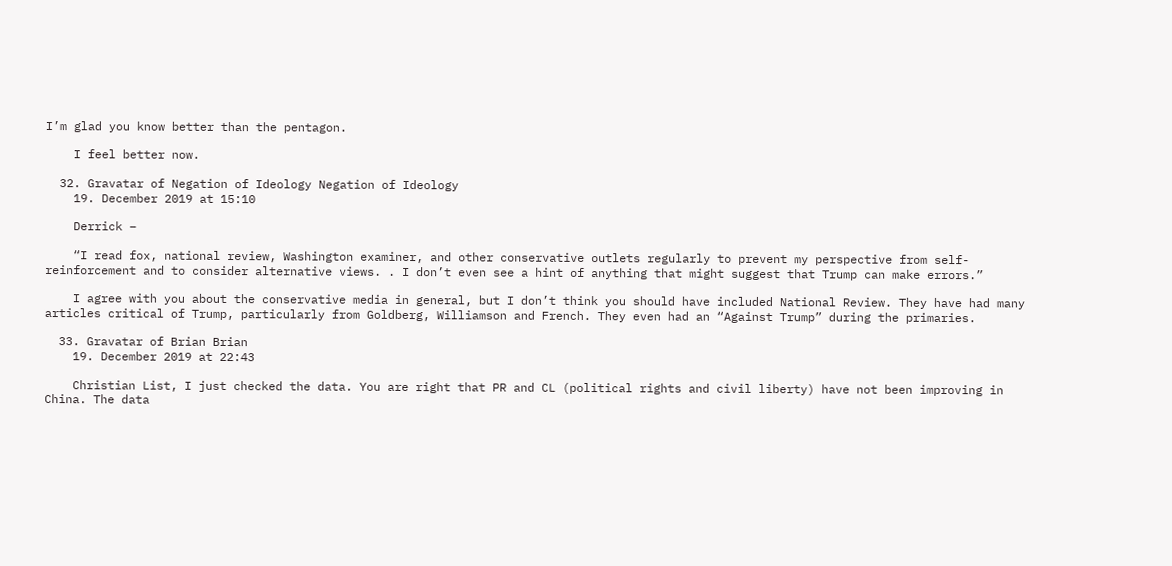I’m glad you know better than the pentagon.

    I feel better now.

  32. Gravatar of Negation of Ideology Negation of Ideology
    19. December 2019 at 15:10

    Derrick –

    “I read fox, national review, Washington examiner, and other conservative outlets regularly to prevent my perspective from self-reinforcement and to consider alternative views. . I don’t even see a hint of anything that might suggest that Trump can make errors.”

    I agree with you about the conservative media in general, but I don’t think you should have included National Review. They have had many articles critical of Trump, particularly from Goldberg, Williamson and French. They even had an “Against Trump” during the primaries.

  33. Gravatar of Brian Brian
    19. December 2019 at 22:43

    Christian List, I just checked the data. You are right that PR and CL (political rights and civil liberty) have not been improving in China. The data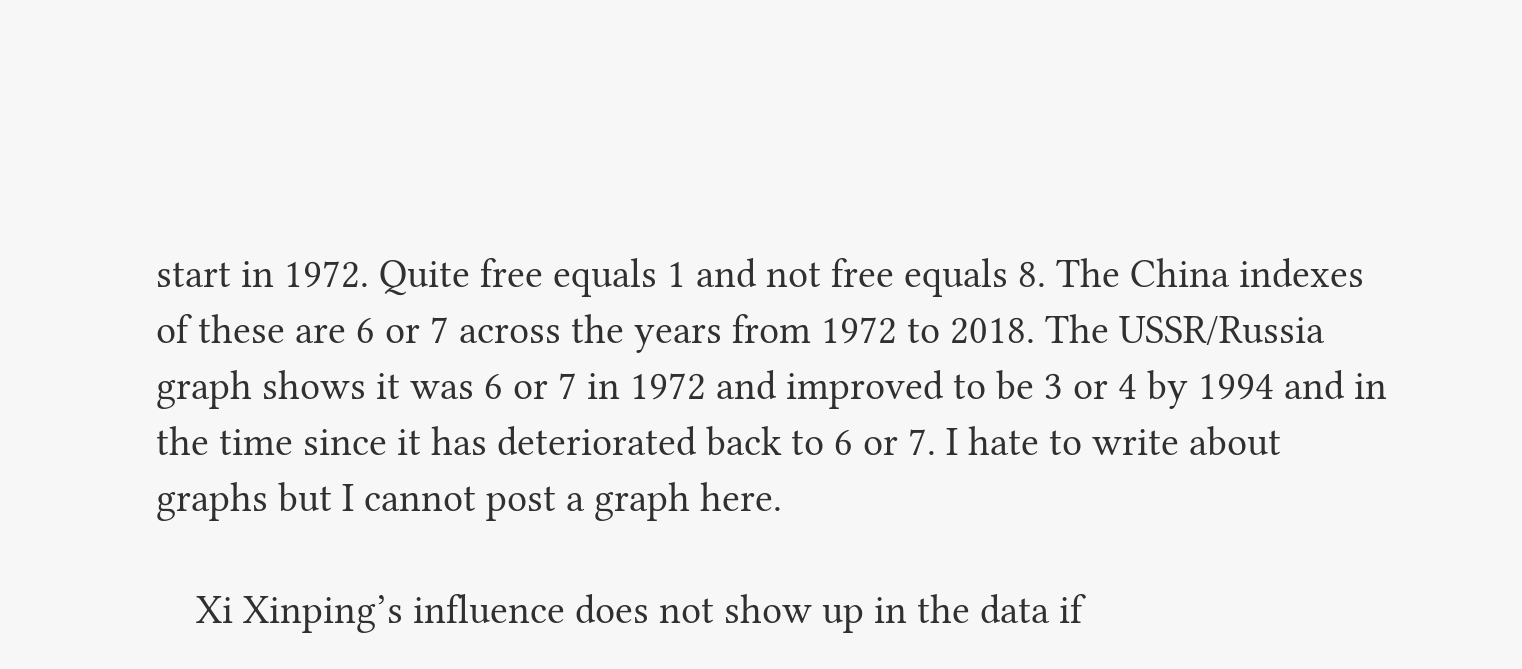start in 1972. Quite free equals 1 and not free equals 8. The China indexes of these are 6 or 7 across the years from 1972 to 2018. The USSR/Russia graph shows it was 6 or 7 in 1972 and improved to be 3 or 4 by 1994 and in the time since it has deteriorated back to 6 or 7. I hate to write about graphs but I cannot post a graph here.

    Xi Xinping’s influence does not show up in the data if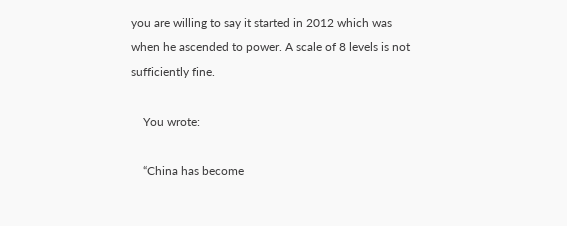you are willing to say it started in 2012 which was when he ascended to power. A scale of 8 levels is not sufficiently fine.

    You wrote:

    “China has become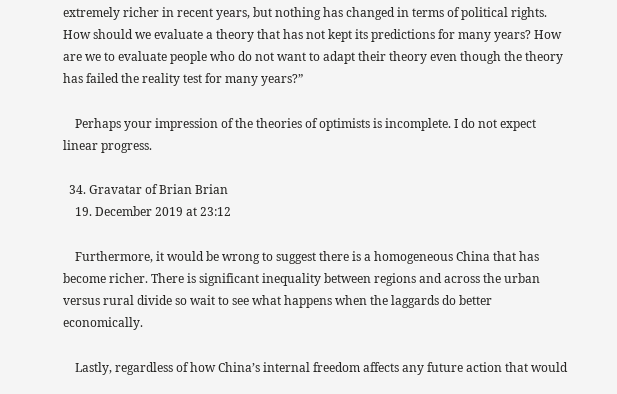extremely richer in recent years, but nothing has changed in terms of political rights. How should we evaluate a theory that has not kept its predictions for many years? How are we to evaluate people who do not want to adapt their theory even though the theory has failed the reality test for many years?”

    Perhaps your impression of the theories of optimists is incomplete. I do not expect linear progress.

  34. Gravatar of Brian Brian
    19. December 2019 at 23:12

    Furthermore, it would be wrong to suggest there is a homogeneous China that has become richer. There is significant inequality between regions and across the urban versus rural divide so wait to see what happens when the laggards do better economically.

    Lastly, regardless of how China’s internal freedom affects any future action that would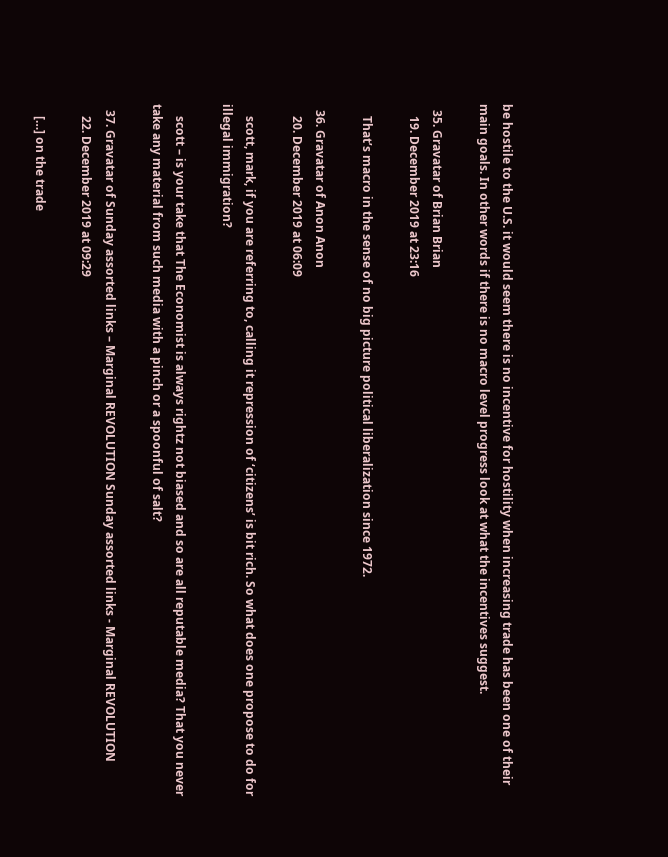be hostile to the U.S. it would seem there is no incentive for hostility when increasing trade has been one of their main goals. In other words if there is no macro level progress look at what the incentives suggest.

  35. Gravatar of Brian Brian
    19. December 2019 at 23:16

    That’s macro in the sense of no big picture political liberalization since 1972.

  36. Gravatar of Anon Anon
    20. December 2019 at 06:09

    scott, mark, if you are referring to, calling it repression of ‘citizens’ is bit rich. So what does one propose to do for illegal immigration?

    scott – is your take that The Economist is always rightz not biased and so are all reputable media? That you never take any material from such media with a pinch or a spoonful of salt?

  37. Gravatar of Sunday assorted links – Marginal REVOLUTION Sunday assorted links - Marginal REVOLUTION
    22. December 2019 at 09:29

    […] on the trade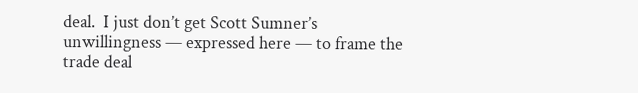deal.  I just don’t get Scott Sumner’s unwillingness — expressed here — to frame the trade deal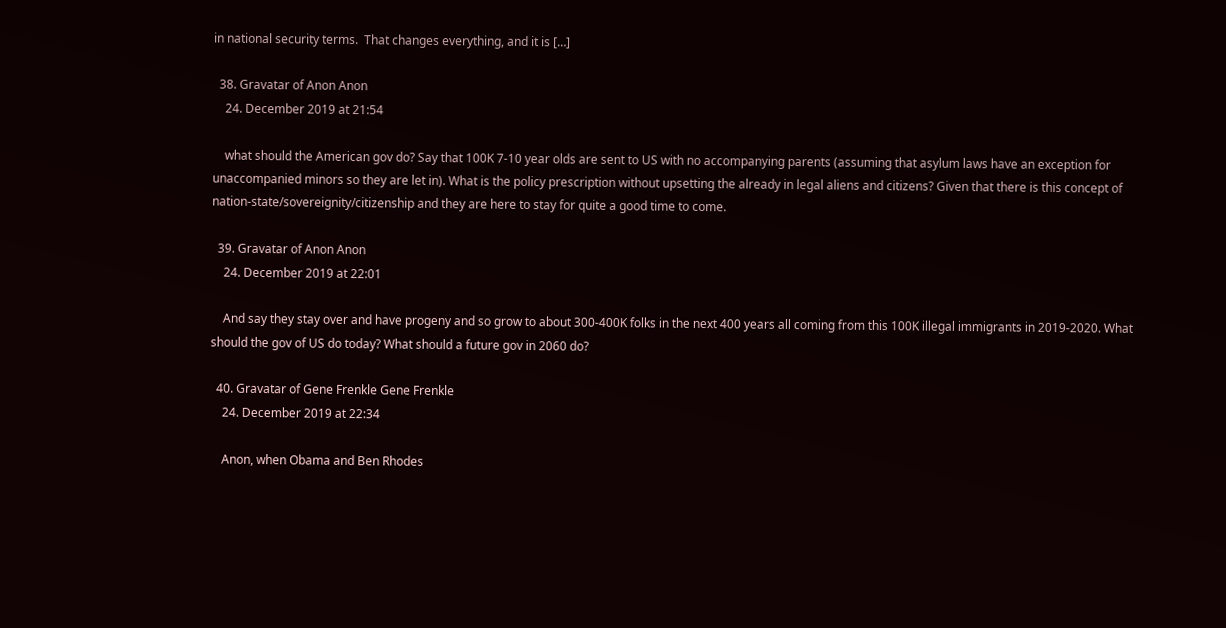in national security terms.  That changes everything, and it is […]

  38. Gravatar of Anon Anon
    24. December 2019 at 21:54

    what should the American gov do? Say that 100K 7-10 year olds are sent to US with no accompanying parents (assuming that asylum laws have an exception for unaccompanied minors so they are let in). What is the policy prescription without upsetting the already in legal aliens and citizens? Given that there is this concept of nation-state/sovereignity/citizenship and they are here to stay for quite a good time to come.

  39. Gravatar of Anon Anon
    24. December 2019 at 22:01

    And say they stay over and have progeny and so grow to about 300-400K folks in the next 400 years all coming from this 100K illegal immigrants in 2019-2020. What should the gov of US do today? What should a future gov in 2060 do?

  40. Gravatar of Gene Frenkle Gene Frenkle
    24. December 2019 at 22:34

    Anon, when Obama and Ben Rhodes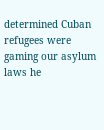determined Cuban refugees were gaming our asylum laws he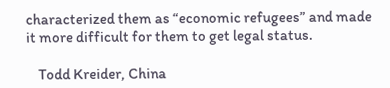characterized them as “economic refugees” and made it more difficult for them to get legal status.

    Todd Kreider, China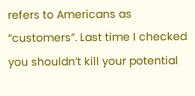refers to Americans as “customers”. Last time I checked you shouldn’t kill your potential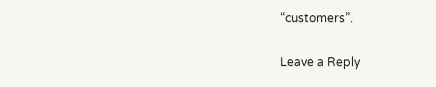“customers”.

Leave a Reply